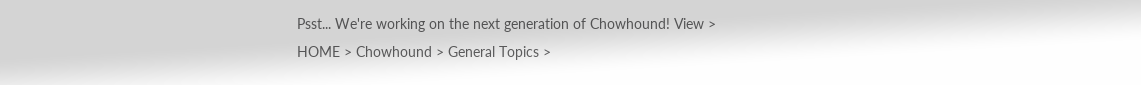Psst... We're working on the next generation of Chowhound! View >
HOME > Chowhound > General Topics >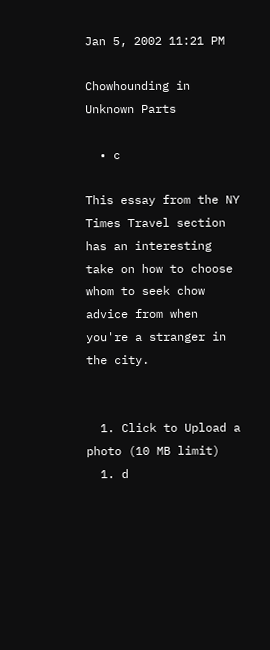Jan 5, 2002 11:21 PM

Chowhounding in Unknown Parts

  • c

This essay from the NY Times Travel section has an interesting take on how to choose whom to seek chow advice from when you're a stranger in the city.


  1. Click to Upload a photo (10 MB limit)
  1. d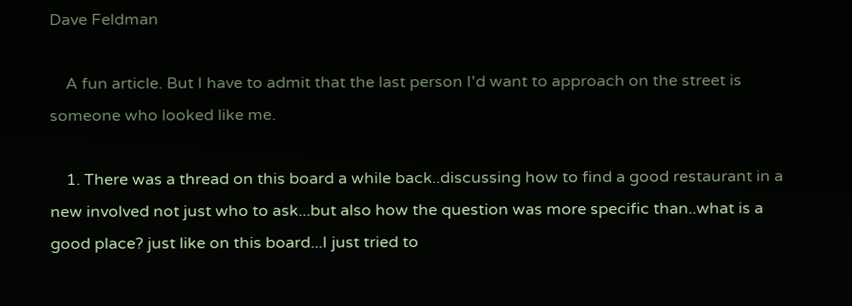Dave Feldman

    A fun article. But I have to admit that the last person I'd want to approach on the street is someone who looked like me.

    1. There was a thread on this board a while back..discussing how to find a good restaurant in a new involved not just who to ask...but also how the question was more specific than..what is a good place? just like on this board...I just tried to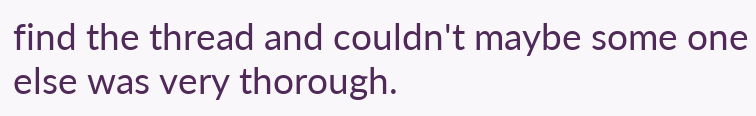find the thread and couldn't maybe some one else was very thorough.